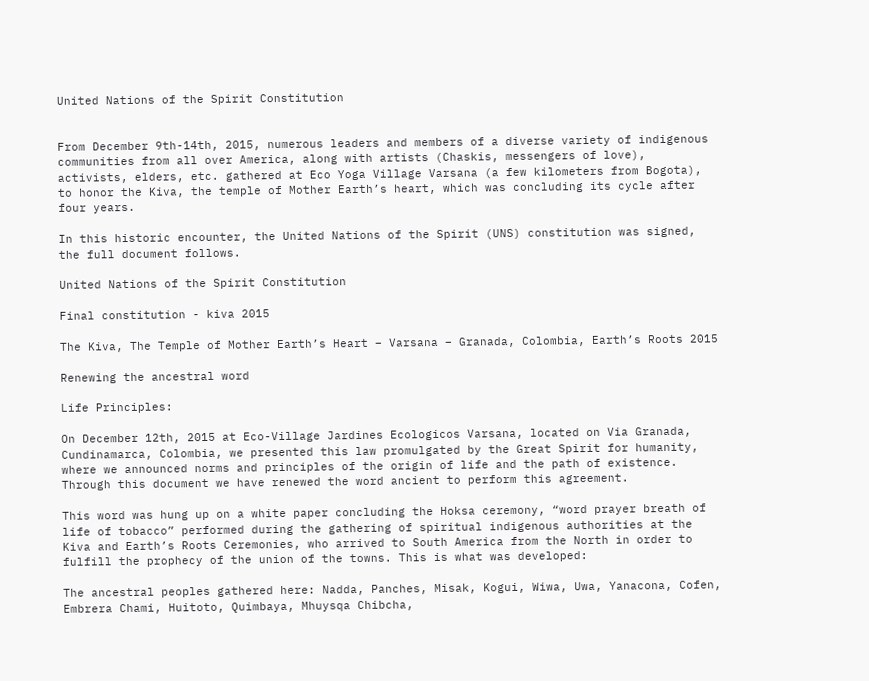United Nations of the Spirit Constitution


From December 9th-14th, 2015, numerous leaders and members of a diverse variety of indigenous communities from all over America, along with artists (Chaskis, messengers of love), activists, elders, etc. gathered at Eco Yoga Village Varsana (a few kilometers from Bogota), to honor the Kiva, the temple of Mother Earth’s heart, which was concluding its cycle after four years.

In this historic encounter, the United Nations of the Spirit (UNS) constitution was signed, the full document follows.

United Nations of the Spirit Constitution

Final constitution - kiva 2015

The Kiva, The Temple of Mother Earth’s Heart – Varsana – Granada, Colombia, Earth’s Roots 2015

Renewing the ancestral word

Life Principles:

On December 12th, 2015 at Eco-Village Jardines Ecologicos Varsana, located on Via Granada, Cundinamarca, Colombia, we presented this law promulgated by the Great Spirit for humanity, where we announced norms and principles of the origin of life and the path of existence. Through this document we have renewed the word ancient to perform this agreement.

This word was hung up on a white paper concluding the Hoksa ceremony, “word prayer breath of life of tobacco” performed during the gathering of spiritual indigenous authorities at the Kiva and Earth’s Roots Ceremonies, who arrived to South America from the North in order to fulfill the prophecy of the union of the towns. This is what was developed:

The ancestral peoples gathered here: Nadda, Panches, Misak, Kogui, Wiwa, Uwa, Yanacona, Cofen, Embrera Chami, Huitoto, Quimbaya, Mhuysqa Chibcha,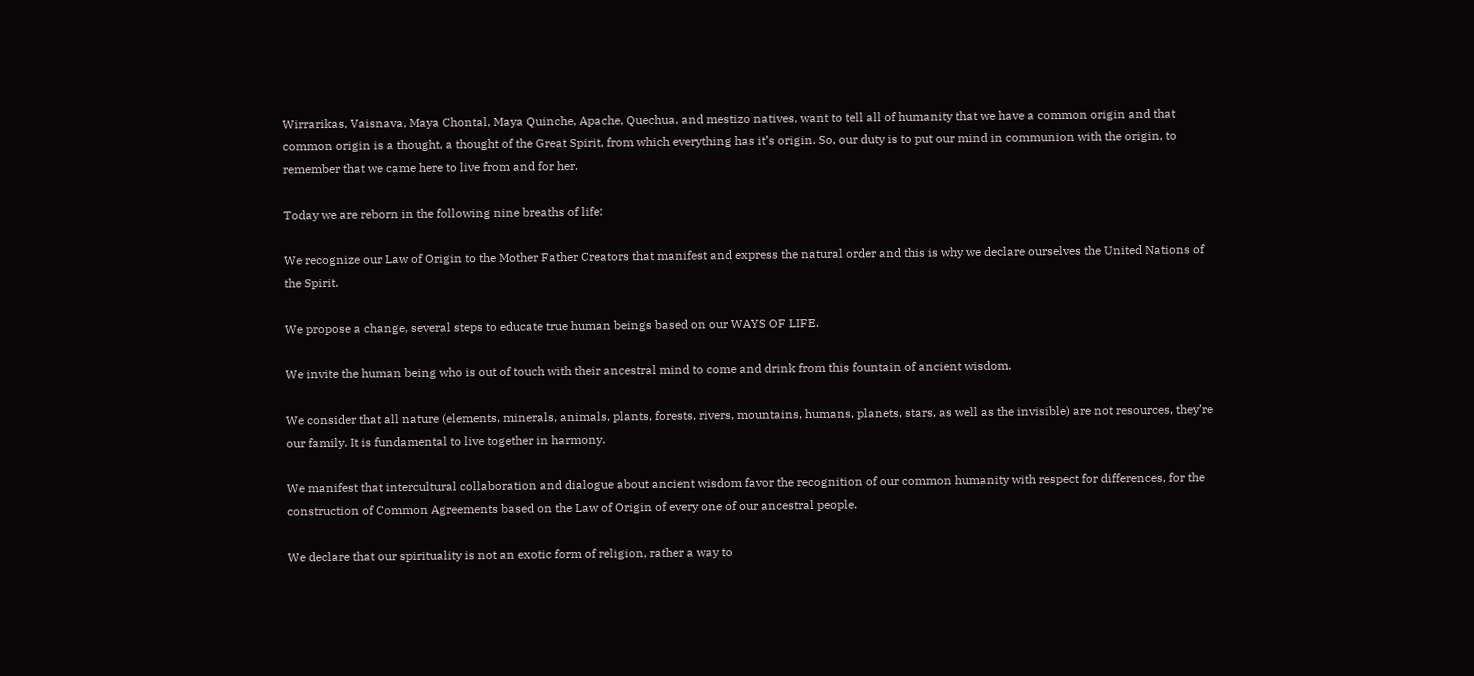Wirrarikas, Vaisnava, Maya Chontal, Maya Quinche, Apache, Quechua, and mestizo natives, want to tell all of humanity that we have a common origin and that common origin is a thought, a thought of the Great Spirit, from which everything has it’s origin. So, our duty is to put our mind in communion with the origin, to remember that we came here to live from and for her.

Today we are reborn in the following nine breaths of life:

We recognize our Law of Origin to the Mother Father Creators that manifest and express the natural order and this is why we declare ourselves the United Nations of the Spirit.

We propose a change, several steps to educate true human beings based on our WAYS OF LIFE.

We invite the human being who is out of touch with their ancestral mind to come and drink from this fountain of ancient wisdom.

We consider that all nature (elements, minerals, animals, plants, forests, rivers, mountains, humans, planets, stars, as well as the invisible) are not resources, they’re our family. It is fundamental to live together in harmony.

We manifest that intercultural collaboration and dialogue about ancient wisdom favor the recognition of our common humanity with respect for differences, for the construction of Common Agreements based on the Law of Origin of every one of our ancestral people.

We declare that our spirituality is not an exotic form of religion, rather a way to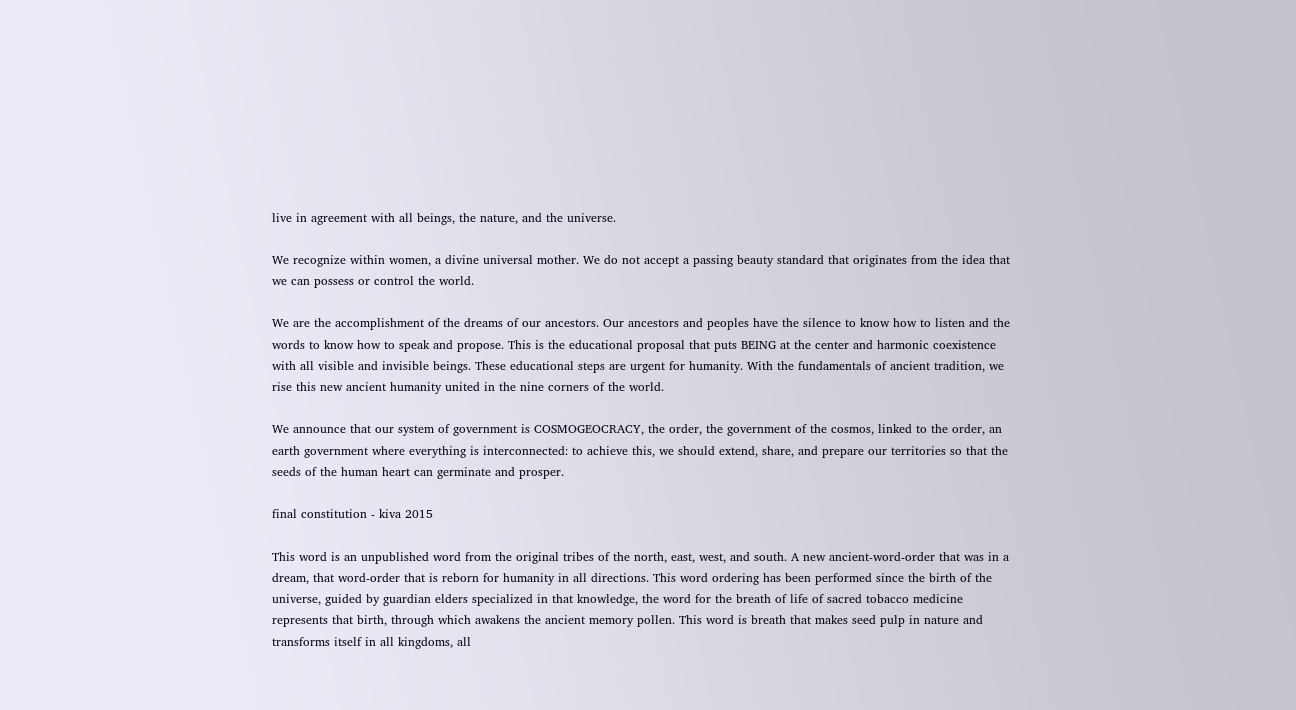live in agreement with all beings, the nature, and the universe.

We recognize within women, a divine universal mother. We do not accept a passing beauty standard that originates from the idea that we can possess or control the world.

We are the accomplishment of the dreams of our ancestors. Our ancestors and peoples have the silence to know how to listen and the words to know how to speak and propose. This is the educational proposal that puts BEING at the center and harmonic coexistence with all visible and invisible beings. These educational steps are urgent for humanity. With the fundamentals of ancient tradition, we rise this new ancient humanity united in the nine corners of the world.

We announce that our system of government is COSMOGEOCRACY, the order, the government of the cosmos, linked to the order, an earth government where everything is interconnected: to achieve this, we should extend, share, and prepare our territories so that the seeds of the human heart can germinate and prosper.

final constitution - kiva 2015

This word is an unpublished word from the original tribes of the north, east, west, and south. A new ancient-word-order that was in a dream, that word-order that is reborn for humanity in all directions. This word ordering has been performed since the birth of the universe, guided by guardian elders specialized in that knowledge, the word for the breath of life of sacred tobacco medicine represents that birth, through which awakens the ancient memory pollen. This word is breath that makes seed pulp in nature and transforms itself in all kingdoms, all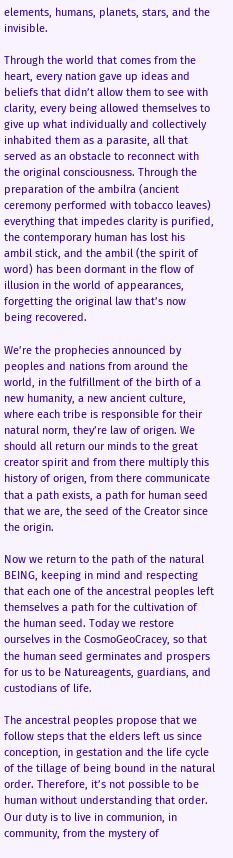elements, humans, planets, stars, and the invisible.

Through the world that comes from the heart, every nation gave up ideas and beliefs that didn’t allow them to see with clarity, every being allowed themselves to give up what individually and collectively inhabited them as a parasite, all that served as an obstacle to reconnect with the original consciousness. Through the preparation of the ambilra (ancient ceremony performed with tobacco leaves) everything that impedes clarity is purified, the contemporary human has lost his ambil stick, and the ambil (the spirit of word) has been dormant in the flow of illusion in the world of appearances, forgetting the original law that’s now being recovered.

We’re the prophecies announced by peoples and nations from around the world, in the fulfillment of the birth of a new humanity, a new ancient culture, where each tribe is responsible for their natural norm, they’re law of origen. We should all return our minds to the great creator spirit and from there multiply this history of origen, from there communicate that a path exists, a path for human seed that we are, the seed of the Creator since the origin.

Now we return to the path of the natural BEING, keeping in mind and respecting that each one of the ancestral peoples left themselves a path for the cultivation of the human seed. Today we restore ourselves in the CosmoGeoCracey, so that the human seed germinates and prospers for us to be Natureagents, guardians, and custodians of life.

The ancestral peoples propose that we follow steps that the elders left us since conception, in gestation and the life cycle of the tillage of being bound in the natural order. Therefore, it’s not possible to be human without understanding that order. Our duty is to live in communion, in community, from the mystery of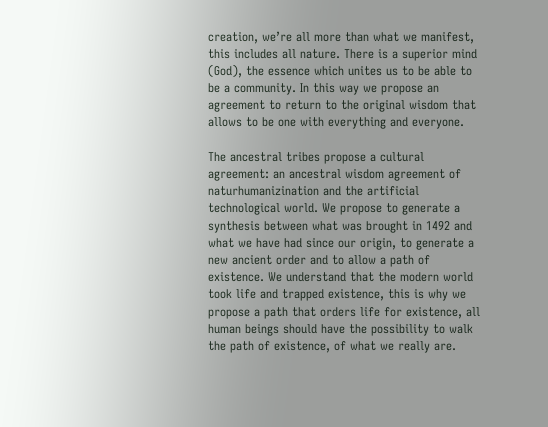creation, we’re all more than what we manifest, this includes all nature. There is a superior mind (God), the essence which unites us to be able to be a community. In this way we propose an agreement to return to the original wisdom that allows to be one with everything and everyone.

The ancestral tribes propose a cultural agreement: an ancestral wisdom agreement of naturhumanizination and the artificial technological world. We propose to generate a synthesis between what was brought in 1492 and what we have had since our origin, to generate a new ancient order and to allow a path of existence. We understand that the modern world took life and trapped existence, this is why we propose a path that orders life for existence, all human beings should have the possibility to walk the path of existence, of what we really are.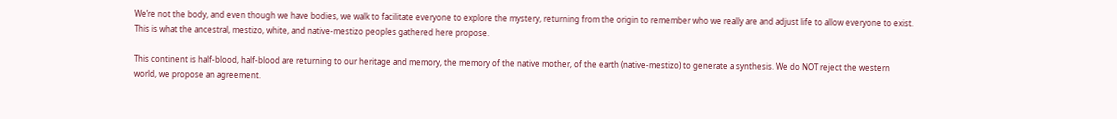We’re not the body, and even though we have bodies, we walk to facilitate everyone to explore the mystery, returning from the origin to remember who we really are and adjust life to allow everyone to exist. This is what the ancestral, mestizo, white, and native-mestizo peoples gathered here propose.

This continent is half-blood, half-blood are returning to our heritage and memory, the memory of the native mother, of the earth (native-mestizo) to generate a synthesis. We do NOT reject the western world, we propose an agreement.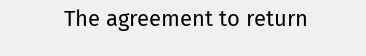The agreement to return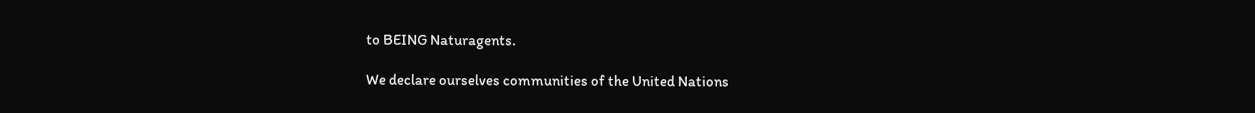to BEING Naturagents.

We declare ourselves communities of the United Nations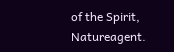of the Spirit, Natureagent.